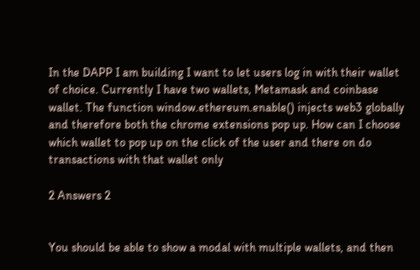In the DAPP I am building I want to let users log in with their wallet of choice. Currently I have two wallets, Metamask and coinbase wallet. The function window.ethereum.enable() injects web3 globally and therefore both the chrome extensions pop up. How can I choose which wallet to pop up on the click of the user and there on do transactions with that wallet only

2 Answers 2


You should be able to show a modal with multiple wallets, and then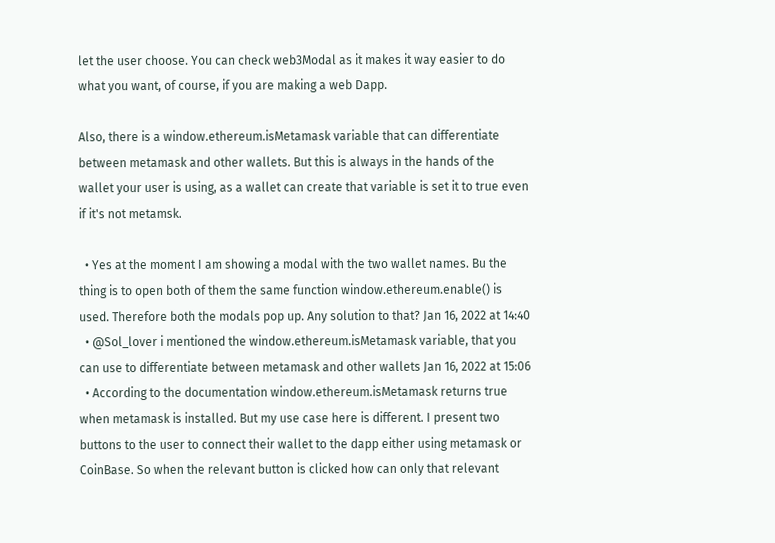let the user choose. You can check web3Modal as it makes it way easier to do what you want, of course, if you are making a web Dapp.

Also, there is a window.ethereum.isMetamask variable that can differentiate between metamask and other wallets. But this is always in the hands of the wallet your user is using, as a wallet can create that variable is set it to true even if it's not metamsk.

  • Yes at the moment I am showing a modal with the two wallet names. Bu the thing is to open both of them the same function window.ethereum.enable() is used. Therefore both the modals pop up. Any solution to that? Jan 16, 2022 at 14:40
  • @Sol_lover i mentioned the window.ethereum.isMetamask variable, that you can use to differentiate between metamask and other wallets Jan 16, 2022 at 15:06
  • According to the documentation window.ethereum.isMetamask returns true when metamask is installed. But my use case here is different. I present two buttons to the user to connect their wallet to the dapp either using metamask or CoinBase. So when the relevant button is clicked how can only that relevant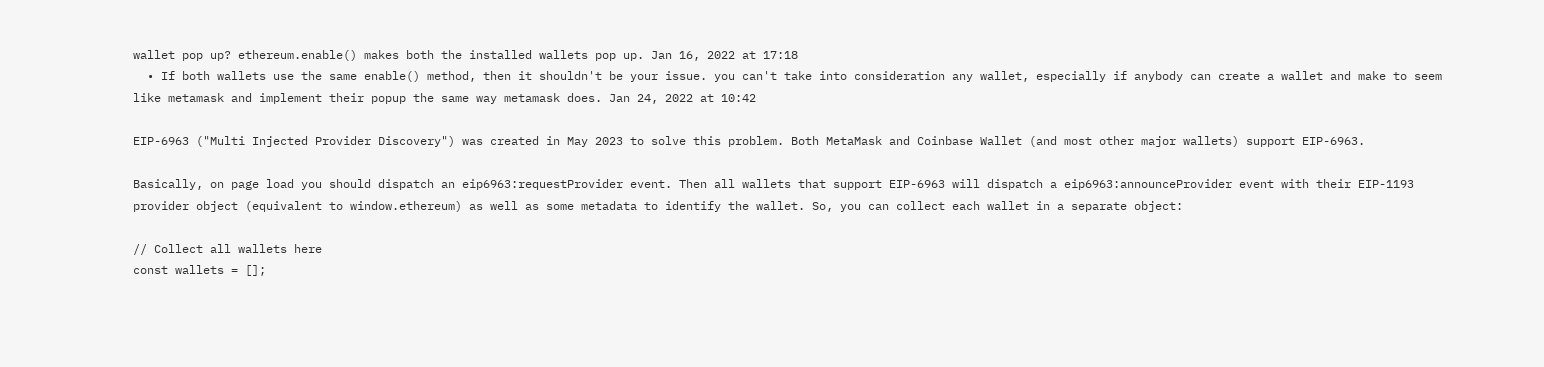wallet pop up? ethereum.enable() makes both the installed wallets pop up. Jan 16, 2022 at 17:18
  • If both wallets use the same enable() method, then it shouldn't be your issue. you can't take into consideration any wallet, especially if anybody can create a wallet and make to seem like metamask and implement their popup the same way metamask does. Jan 24, 2022 at 10:42

EIP-6963 ("Multi Injected Provider Discovery") was created in May 2023 to solve this problem. Both MetaMask and Coinbase Wallet (and most other major wallets) support EIP-6963.

Basically, on page load you should dispatch an eip6963:requestProvider event. Then all wallets that support EIP-6963 will dispatch a eip6963:announceProvider event with their EIP-1193 provider object (equivalent to window.ethereum) as well as some metadata to identify the wallet. So, you can collect each wallet in a separate object:

// Collect all wallets here
const wallets = [];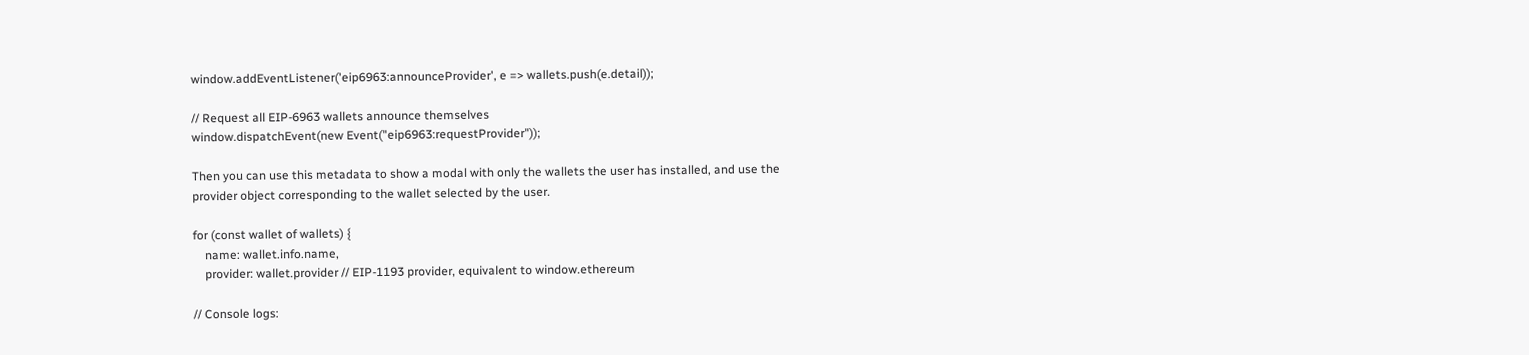window.addEventListener('eip6963:announceProvider', e => wallets.push(e.detail));

// Request all EIP-6963 wallets announce themselves
window.dispatchEvent(new Event("eip6963:requestProvider"));

Then you can use this metadata to show a modal with only the wallets the user has installed, and use the provider object corresponding to the wallet selected by the user.

for (const wallet of wallets) {
    name: wallet.info.name,
    provider: wallet.provider // EIP-1193 provider, equivalent to window.ethereum

// Console logs: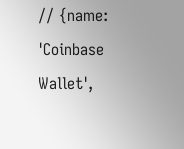// {name: 'Coinbase Wallet',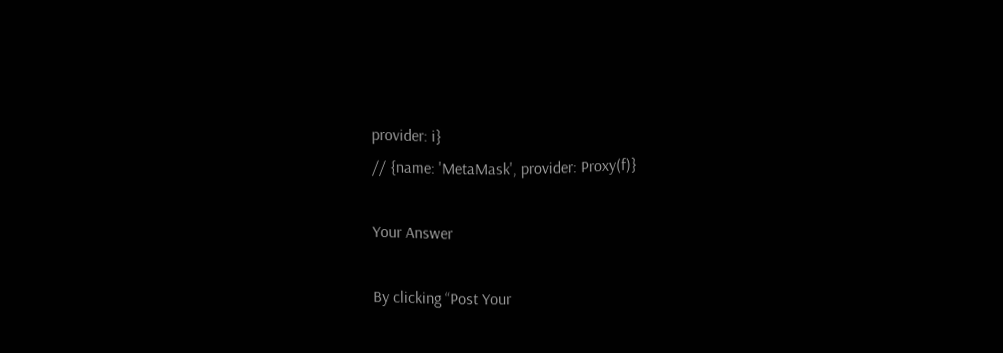provider: i}
// {name: 'MetaMask', provider: Proxy(f)}

Your Answer

By clicking “Post Your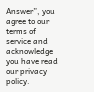Answer”, you agree to our terms of service and acknowledge you have read our privacy policy.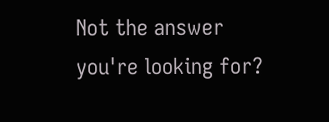Not the answer you're looking for?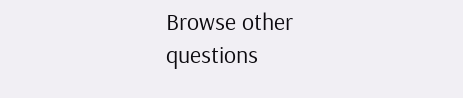Browse other questions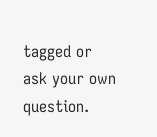tagged or ask your own question.